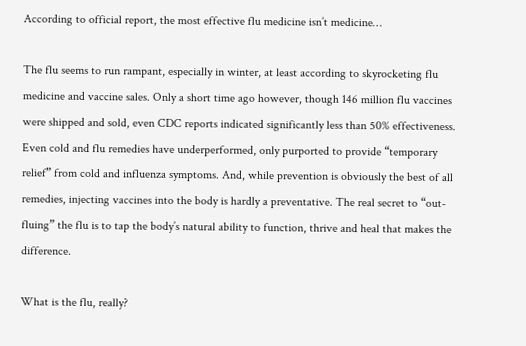According to official report, the most effective flu medicine isn’t medicine…

The flu seems to run rampant, especially in winter, at least according to skyrocketing flu medicine and vaccine sales. Only a short time ago however, though 146 million flu vaccines were shipped and sold, even CDC reports indicated significantly less than 50% effectiveness. Even cold and flu remedies have underperformed, only purported to provide “temporary relief” from cold and influenza symptoms. And, while prevention is obviously the best of all remedies, injecting vaccines into the body is hardly a preventative. The real secret to “out-fluing” the flu is to tap the body’s natural ability to function, thrive and heal that makes the difference.

What is the flu, really?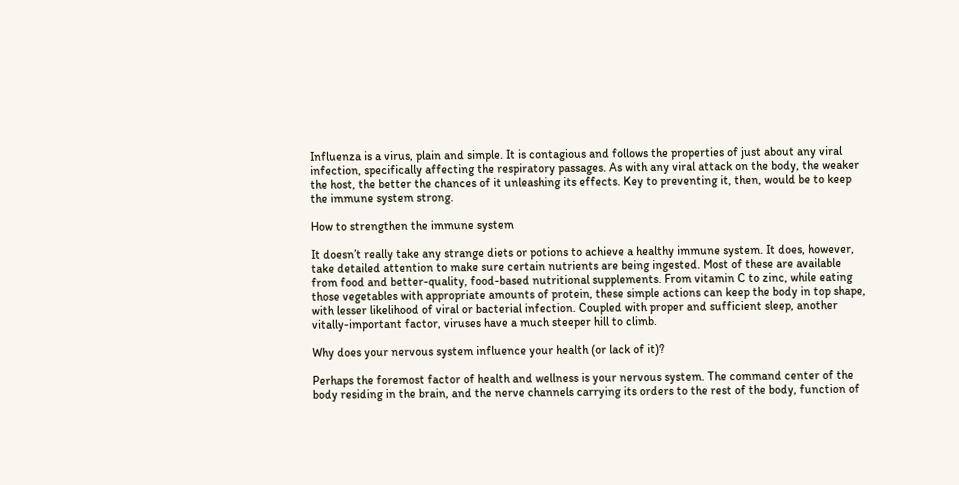Influenza is a virus, plain and simple. It is contagious and follows the properties of just about any viral infection, specifically affecting the respiratory passages. As with any viral attack on the body, the weaker the host, the better the chances of it unleashing its effects. Key to preventing it, then, would be to keep the immune system strong.

How to strengthen the immune system

It doesn’t really take any strange diets or potions to achieve a healthy immune system. It does, however, take detailed attention to make sure certain nutrients are being ingested. Most of these are available from food and better-quality, food-based nutritional supplements. From vitamin C to zinc, while eating those vegetables with appropriate amounts of protein, these simple actions can keep the body in top shape, with lesser likelihood of viral or bacterial infection. Coupled with proper and sufficient sleep, another vitally-important factor, viruses have a much steeper hill to climb.

Why does your nervous system influence your health (or lack of it)?

Perhaps the foremost factor of health and wellness is your nervous system. The command center of the body residing in the brain, and the nerve channels carrying its orders to the rest of the body, function of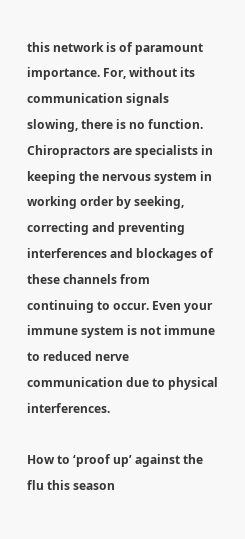this network is of paramount importance. For, without its communication signals slowing, there is no function. Chiropractors are specialists in keeping the nervous system in working order by seeking, correcting and preventing interferences and blockages of these channels from continuing to occur. Even your immune system is not immune to reduced nerve communication due to physical interferences.

How to ‘proof up’ against the flu this season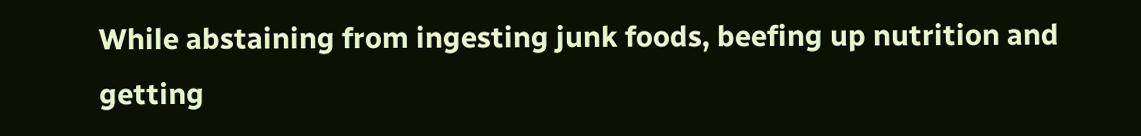While abstaining from ingesting junk foods, beefing up nutrition and getting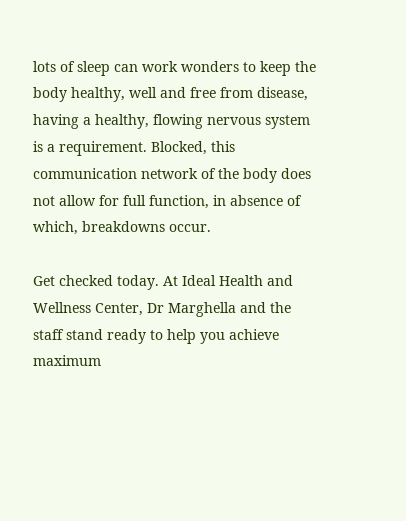lots of sleep can work wonders to keep the body healthy, well and free from disease, having a healthy, flowing nervous system is a requirement. Blocked, this communication network of the body does not allow for full function, in absence of which, breakdowns occur.

Get checked today. At Ideal Health and Wellness Center, Dr Marghella and the staff stand ready to help you achieve maximum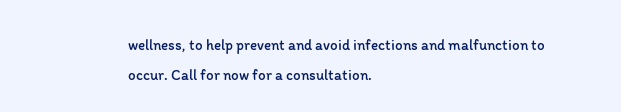wellness, to help prevent and avoid infections and malfunction to occur. Call for now for a consultation.